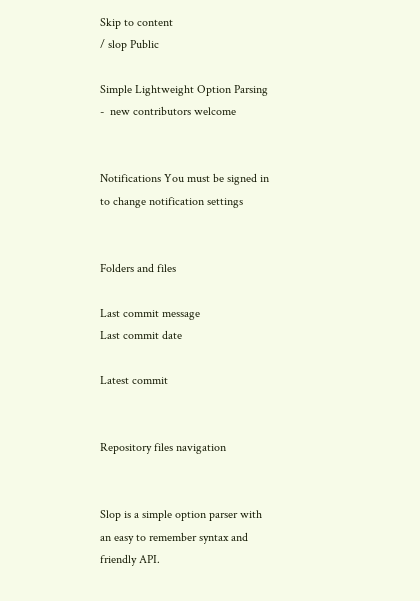Skip to content
/ slop Public

Simple Lightweight Option Parsing -  new contributors welcome


Notifications You must be signed in to change notification settings


Folders and files

Last commit message
Last commit date

Latest commit


Repository files navigation


Slop is a simple option parser with an easy to remember syntax and friendly API.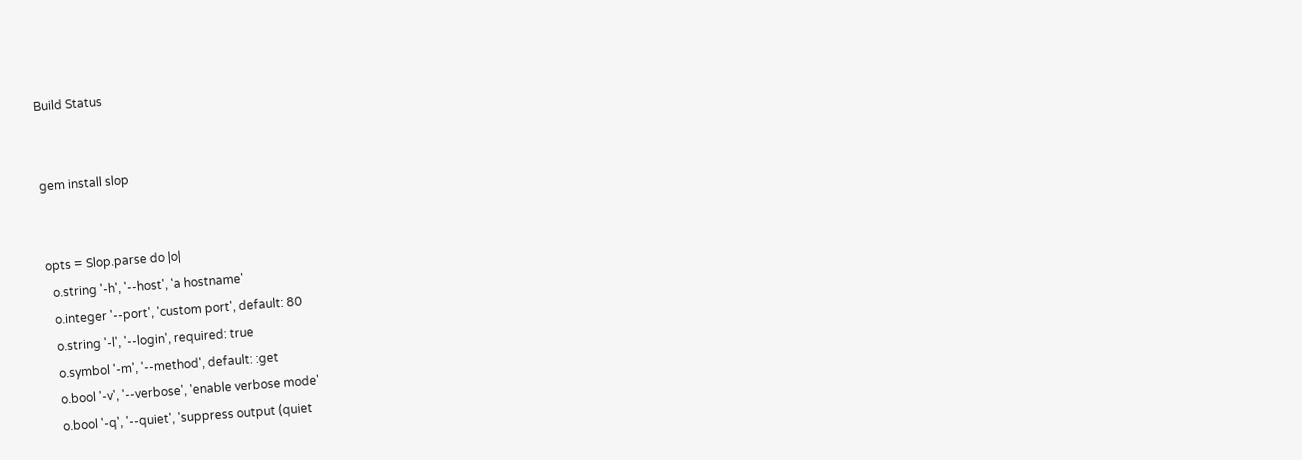Build Status


gem install slop


opts = Slop.parse do |o|
  o.string '-h', '--host', 'a hostname'
  o.integer '--port', 'custom port', default: 80
  o.string '-l', '--login', required: true
  o.symbol '-m', '--method', default: :get
  o.bool '-v', '--verbose', 'enable verbose mode'
  o.bool '-q', '--quiet', 'suppress output (quiet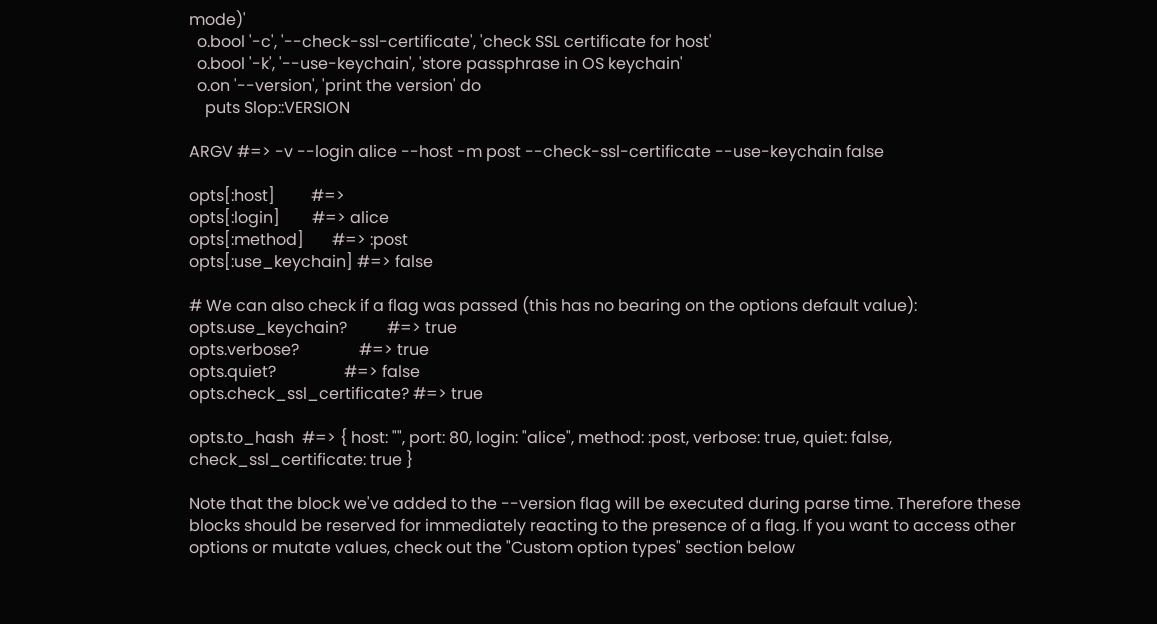mode)'
  o.bool '-c', '--check-ssl-certificate', 'check SSL certificate for host'
  o.bool '-k', '--use-keychain', 'store passphrase in OS keychain'
  o.on '--version', 'print the version' do
    puts Slop::VERSION

ARGV #=> -v --login alice --host -m post --check-ssl-certificate --use-keychain false

opts[:host]         #=>
opts[:login]        #=> alice
opts[:method]       #=> :post
opts[:use_keychain] #=> false

# We can also check if a flag was passed (this has no bearing on the options default value):
opts.use_keychain?          #=> true
opts.verbose?               #=> true
opts.quiet?                 #=> false
opts.check_ssl_certificate? #=> true

opts.to_hash  #=> { host: "", port: 80, login: "alice", method: :post, verbose: true, quiet: false, check_ssl_certificate: true }

Note that the block we've added to the --version flag will be executed during parse time. Therefore these blocks should be reserved for immediately reacting to the presence of a flag. If you want to access other options or mutate values, check out the "Custom option types" section below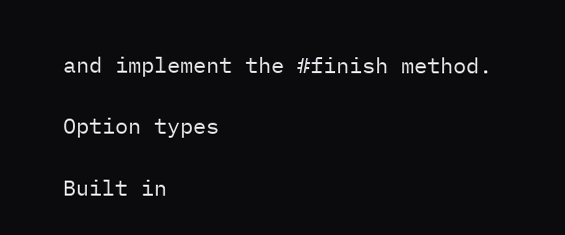and implement the #finish method.

Option types

Built in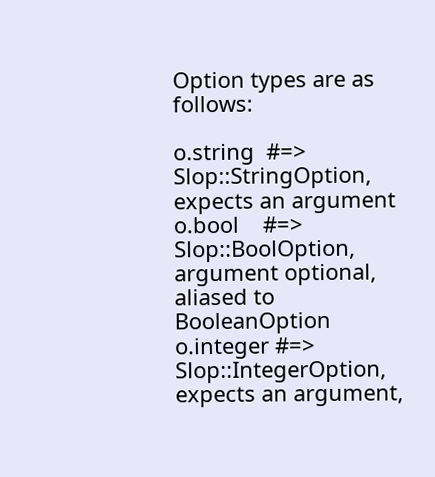Option types are as follows:

o.string  #=> Slop::StringOption, expects an argument
o.bool    #=> Slop::BoolOption, argument optional, aliased to BooleanOption
o.integer #=> Slop::IntegerOption, expects an argument,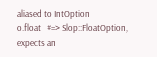aliased to IntOption
o.float   #=> Slop::FloatOption, expects an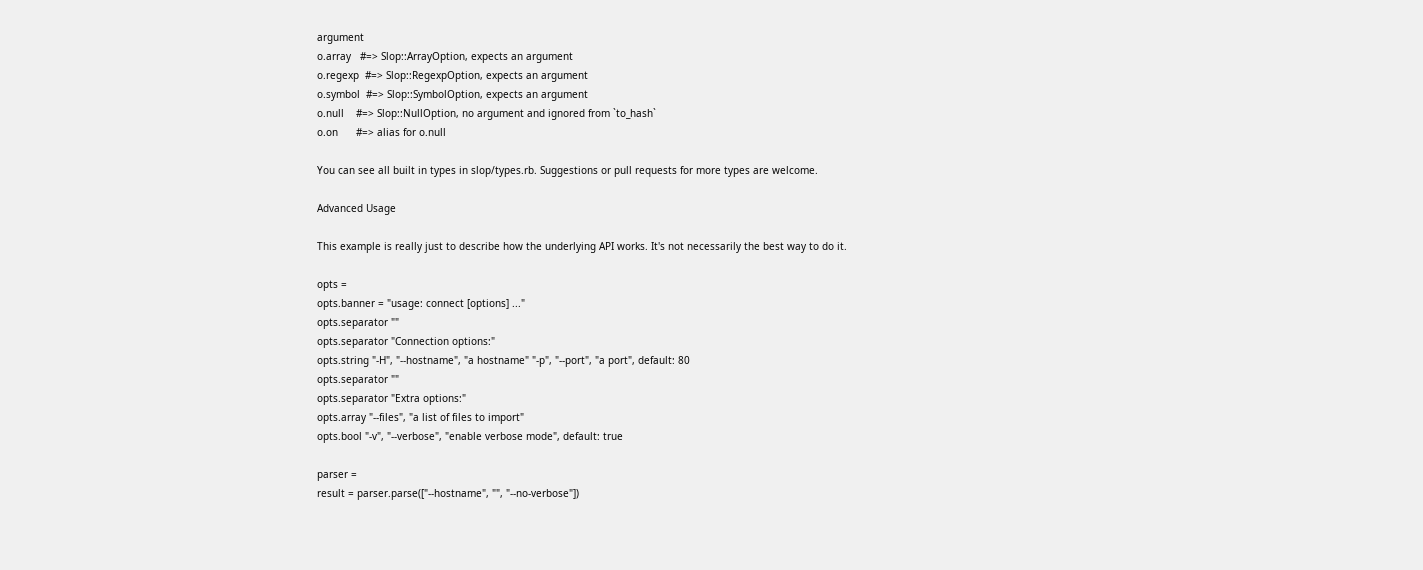argument
o.array   #=> Slop::ArrayOption, expects an argument
o.regexp  #=> Slop::RegexpOption, expects an argument
o.symbol  #=> Slop::SymbolOption, expects an argument
o.null    #=> Slop::NullOption, no argument and ignored from `to_hash`
o.on      #=> alias for o.null

You can see all built in types in slop/types.rb. Suggestions or pull requests for more types are welcome.

Advanced Usage

This example is really just to describe how the underlying API works. It's not necessarily the best way to do it.

opts =
opts.banner = "usage: connect [options] ..."
opts.separator ""
opts.separator "Connection options:"
opts.string "-H", "--hostname", "a hostname" "-p", "--port", "a port", default: 80
opts.separator ""
opts.separator "Extra options:"
opts.array "--files", "a list of files to import"
opts.bool "-v", "--verbose", "enable verbose mode", default: true

parser =
result = parser.parse(["--hostname", "", "--no-verbose"])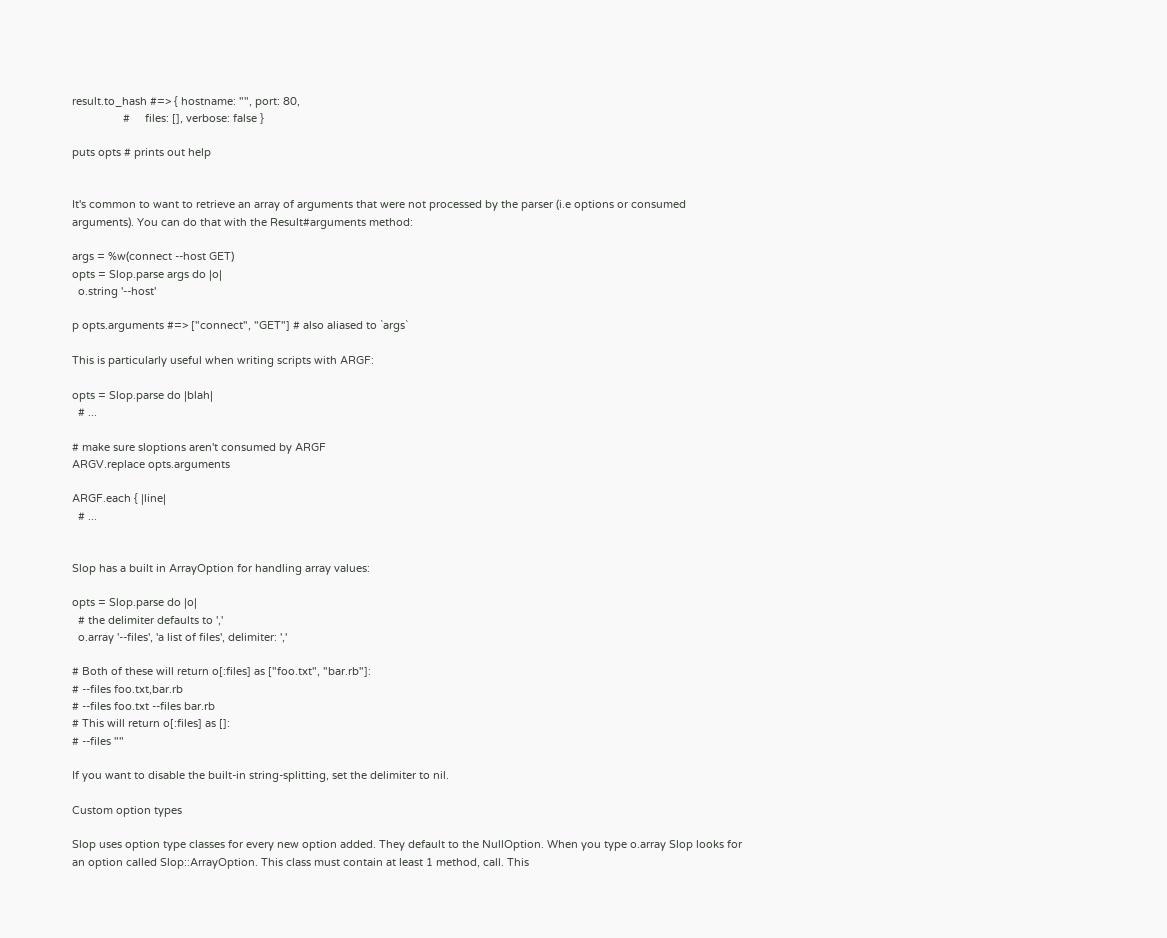result.to_hash #=> { hostname: "", port: 80,
                 #     files: [], verbose: false }

puts opts # prints out help


It's common to want to retrieve an array of arguments that were not processed by the parser (i.e options or consumed arguments). You can do that with the Result#arguments method:

args = %w(connect --host GET)
opts = Slop.parse args do |o|
  o.string '--host'

p opts.arguments #=> ["connect", "GET"] # also aliased to `args`

This is particularly useful when writing scripts with ARGF:

opts = Slop.parse do |blah|
  # ...

# make sure sloptions aren't consumed by ARGF
ARGV.replace opts.arguments

ARGF.each { |line|
  # ...


Slop has a built in ArrayOption for handling array values:

opts = Slop.parse do |o|
  # the delimiter defaults to ','
  o.array '--files', 'a list of files', delimiter: ','

# Both of these will return o[:files] as ["foo.txt", "bar.rb"]:
# --files foo.txt,bar.rb
# --files foo.txt --files bar.rb
# This will return o[:files] as []:
# --files ""

If you want to disable the built-in string-splitting, set the delimiter to nil.

Custom option types

Slop uses option type classes for every new option added. They default to the NullOption. When you type o.array Slop looks for an option called Slop::ArrayOption. This class must contain at least 1 method, call. This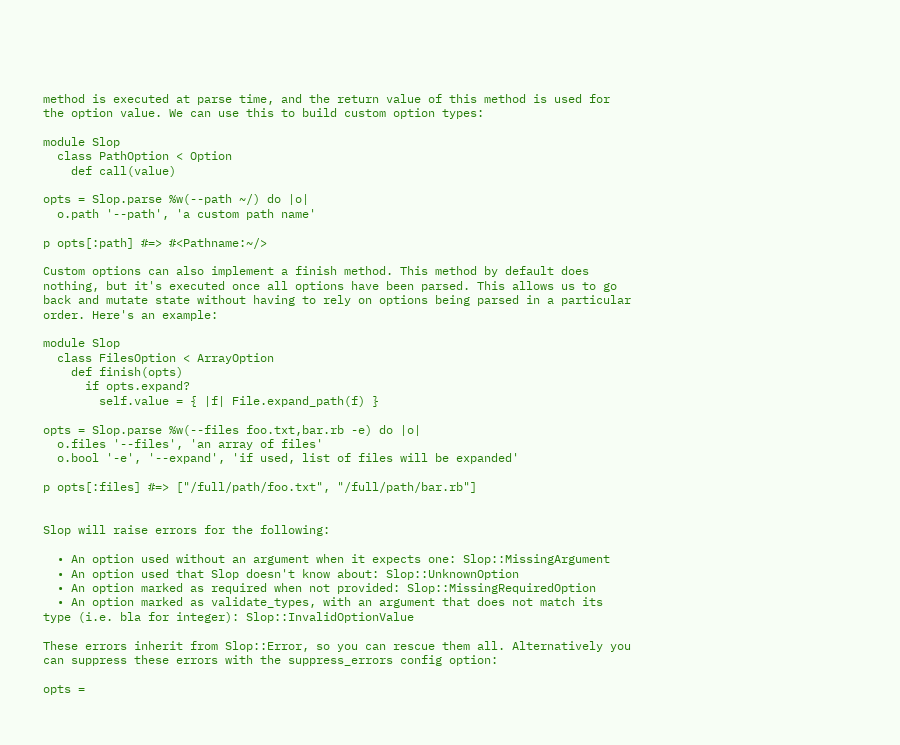method is executed at parse time, and the return value of this method is used for the option value. We can use this to build custom option types:

module Slop
  class PathOption < Option
    def call(value)

opts = Slop.parse %w(--path ~/) do |o|
  o.path '--path', 'a custom path name'

p opts[:path] #=> #<Pathname:~/>

Custom options can also implement a finish method. This method by default does nothing, but it's executed once all options have been parsed. This allows us to go back and mutate state without having to rely on options being parsed in a particular order. Here's an example:

module Slop
  class FilesOption < ArrayOption
    def finish(opts)
      if opts.expand?
        self.value = { |f| File.expand_path(f) }

opts = Slop.parse %w(--files foo.txt,bar.rb -e) do |o|
  o.files '--files', 'an array of files'
  o.bool '-e', '--expand', 'if used, list of files will be expanded'

p opts[:files] #=> ["/full/path/foo.txt", "/full/path/bar.rb"]


Slop will raise errors for the following:

  • An option used without an argument when it expects one: Slop::MissingArgument
  • An option used that Slop doesn't know about: Slop::UnknownOption
  • An option marked as required when not provided: Slop::MissingRequiredOption
  • An option marked as validate_types, with an argument that does not match its type (i.e. bla for integer): Slop::InvalidOptionValue

These errors inherit from Slop::Error, so you can rescue them all. Alternatively you can suppress these errors with the suppress_errors config option:

opts =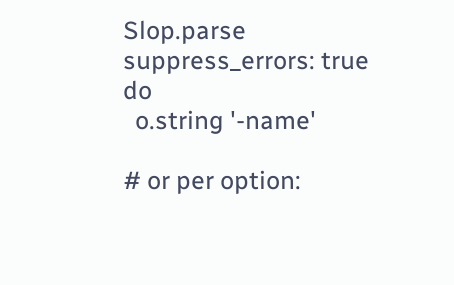Slop.parse suppress_errors: true do
  o.string '-name'

# or per option: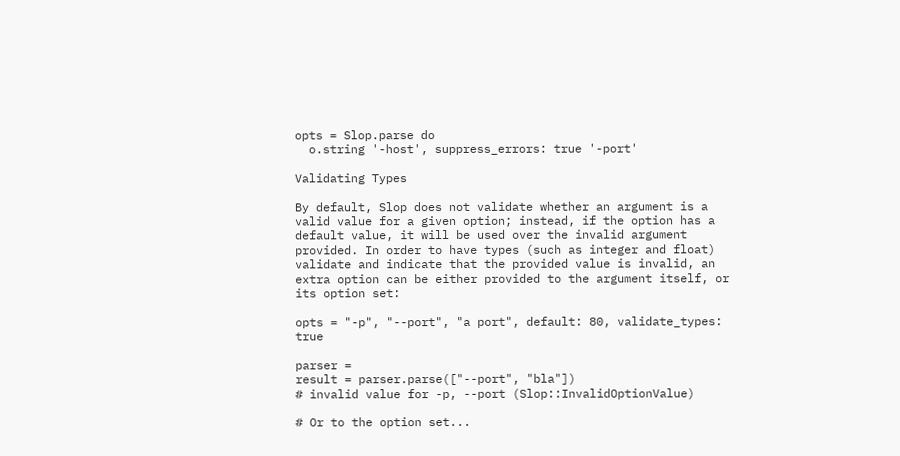opts = Slop.parse do
  o.string '-host', suppress_errors: true '-port'

Validating Types

By default, Slop does not validate whether an argument is a valid value for a given option; instead, if the option has a default value, it will be used over the invalid argument provided. In order to have types (such as integer and float) validate and indicate that the provided value is invalid, an extra option can be either provided to the argument itself, or its option set:

opts = "-p", "--port", "a port", default: 80, validate_types: true

parser =
result = parser.parse(["--port", "bla"])
# invalid value for -p, --port (Slop::InvalidOptionValue)

# Or to the option set...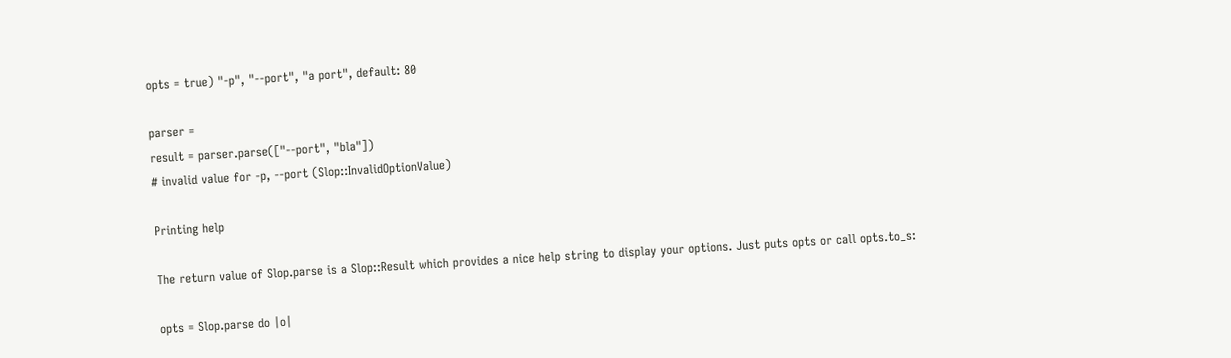opts = true) "-p", "--port", "a port", default: 80

parser =
result = parser.parse(["--port", "bla"])
# invalid value for -p, --port (Slop::InvalidOptionValue)

Printing help

The return value of Slop.parse is a Slop::Result which provides a nice help string to display your options. Just puts opts or call opts.to_s:

opts = Slop.parse do |o|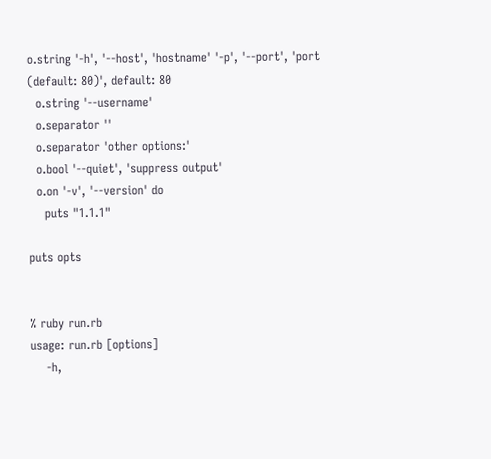o.string '-h', '--host', 'hostname' '-p', '--port', 'port (default: 80)', default: 80
  o.string '--username'
  o.separator ''
  o.separator 'other options:'
  o.bool '--quiet', 'suppress output'
  o.on '-v', '--version' do
    puts "1.1.1"

puts opts


% ruby run.rb
usage: run.rb [options]
    -h,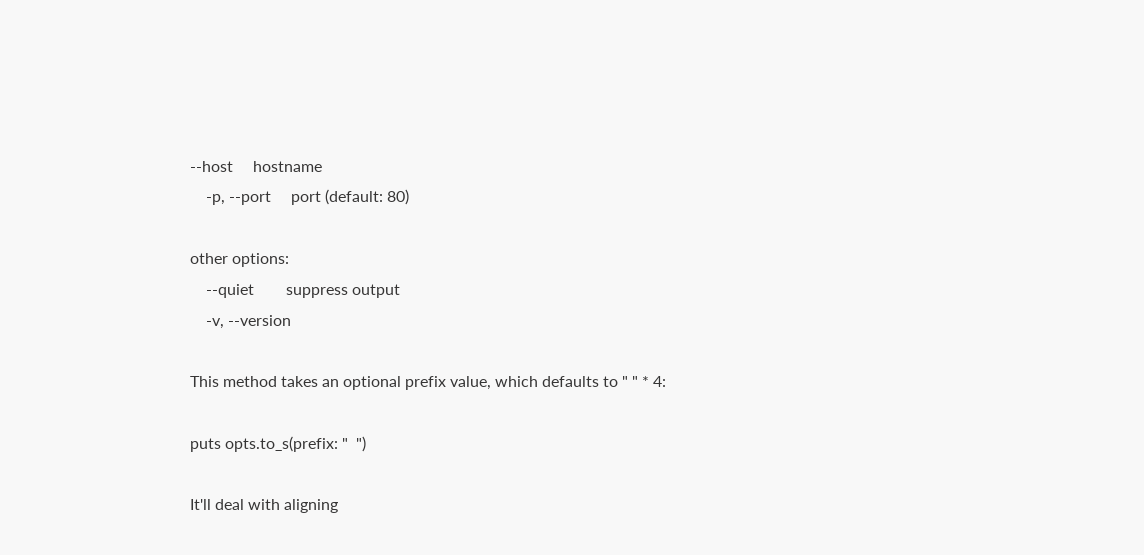--host     hostname
    -p, --port     port (default: 80)

other options:
    --quiet        suppress output
    -v, --version

This method takes an optional prefix value, which defaults to " " * 4:

puts opts.to_s(prefix: "  ")

It'll deal with aligning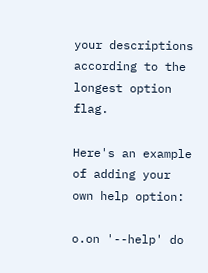your descriptions according to the longest option flag.

Here's an example of adding your own help option:

o.on '--help' do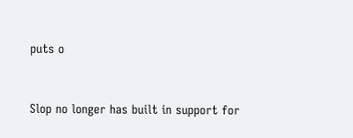puts o


Slop no longer has built in support for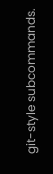git-style subcommands.